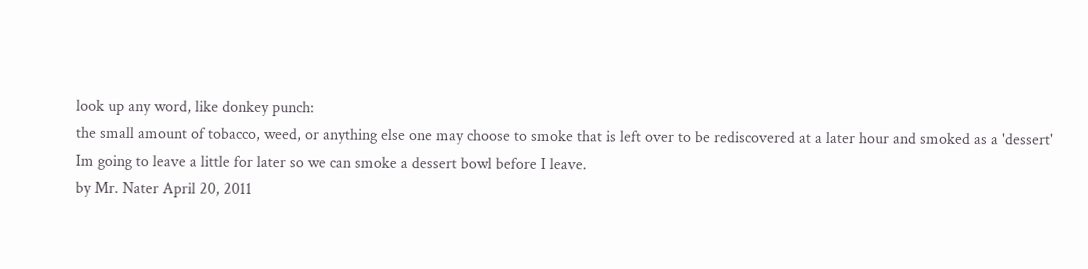look up any word, like donkey punch:
the small amount of tobacco, weed, or anything else one may choose to smoke that is left over to be rediscovered at a later hour and smoked as a 'dessert'
Im going to leave a little for later so we can smoke a dessert bowl before I leave.
by Mr. Nater April 20, 2011